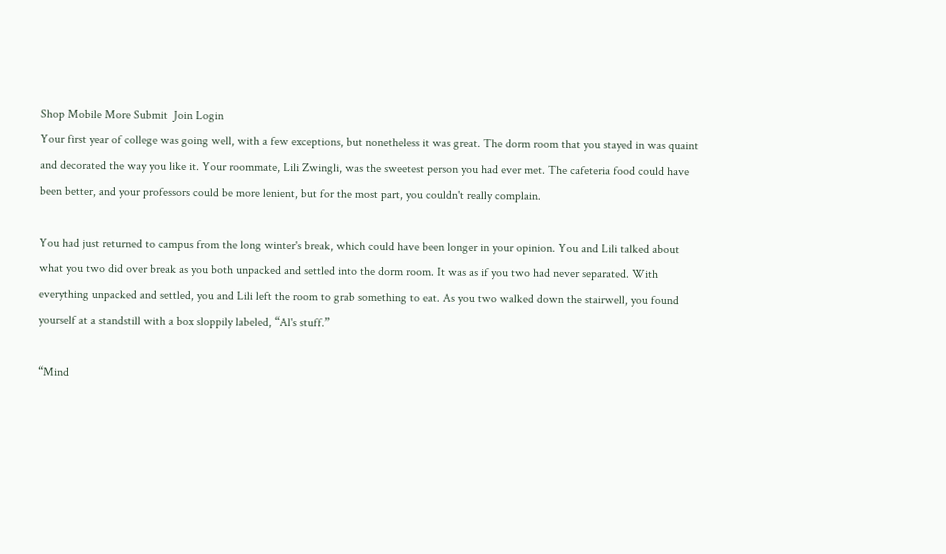Shop Mobile More Submit  Join Login
Your first year of college was going well, with a few exceptions, but nonetheless it was great. The dorm room that you stayed in was quaint and decorated the way you like it. Your roommate, Lili Zwingli, was the sweetest person you had ever met. The cafeteria food could have been better, and your professors could be more lenient, but for the most part, you couldn't really complain.

You had just returned to campus from the long winter's break, which could have been longer in your opinion. You and Lili talked about what you two did over break as you both unpacked and settled into the dorm room. It was as if you two had never separated. With everything unpacked and settled, you and Lili left the room to grab something to eat. As you two walked down the stairwell, you found yourself at a standstill with a box sloppily labeled, “Al's stuff.”

“Mind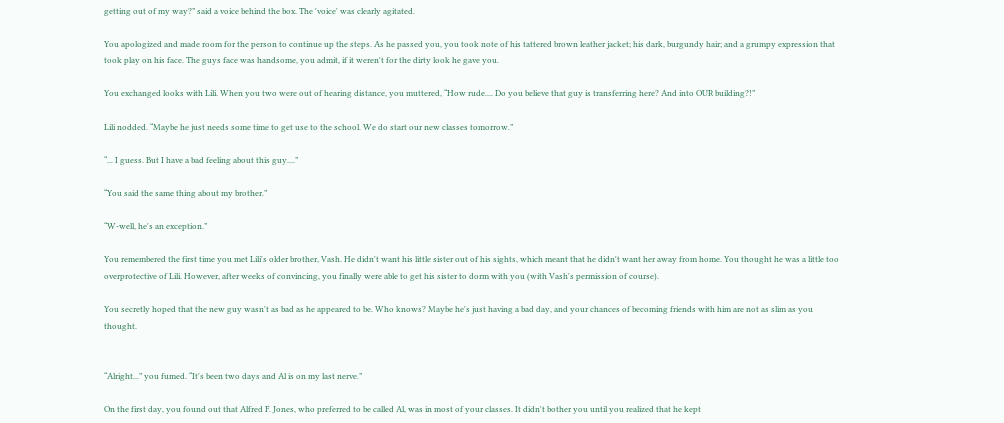getting out of my way?” said a voice behind the box. The 'voice' was clearly agitated.

You apologized and made room for the person to continue up the steps. As he passed you, you took note of his tattered brown leather jacket; his dark, burgundy hair; and a grumpy expression that took play on his face. The guys face was handsome, you admit, if it weren't for the dirty look he gave you.

You exchanged looks with Lili. When you two were out of hearing distance, you muttered, “How rude.... Do you believe that guy is transferring here? And into OUR building?!”

Lili nodded. “Maybe he just needs some time to get use to the school. We do start our new classes tomorrow.”

“... I guess. But I have a bad feeling about this guy....”

“You said the same thing about my brother.”

“W-well, he's an exception.”

You remembered the first time you met Lili's older brother, Vash. He didn't want his little sister out of his sights, which meant that he didn't want her away from home. You thought he was a little too overprotective of Lili. However, after weeks of convincing, you finally were able to get his sister to dorm with you (with Vash's permission of course).

You secretly hoped that the new guy wasn't as bad as he appeared to be. Who knows? Maybe he's just having a bad day, and your chances of becoming friends with him are not as slim as you thought.


“Alright...” you fumed. “It's been two days and Al is on my last nerve.”

On the first day, you found out that Alfred F. Jones, who preferred to be called Al, was in most of your classes. It didn't bother you until you realized that he kept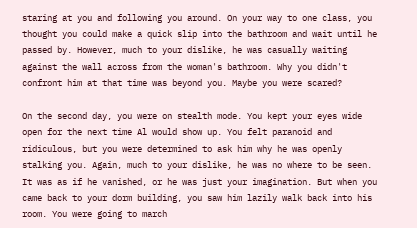staring at you and following you around. On your way to one class, you thought you could make a quick slip into the bathroom and wait until he passed by. However, much to your dislike, he was casually waiting against the wall across from the woman's bathroom. Why you didn't confront him at that time was beyond you. Maybe you were scared?

On the second day, you were on stealth mode. You kept your eyes wide open for the next time Al would show up. You felt paranoid and ridiculous, but you were determined to ask him why he was openly stalking you. Again, much to your dislike, he was no where to be seen. It was as if he vanished, or he was just your imagination. But when you came back to your dorm building, you saw him lazily walk back into his room. You were going to march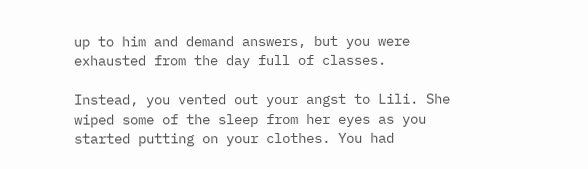up to him and demand answers, but you were exhausted from the day full of classes.

Instead, you vented out your angst to Lili. She wiped some of the sleep from her eyes as you started putting on your clothes. You had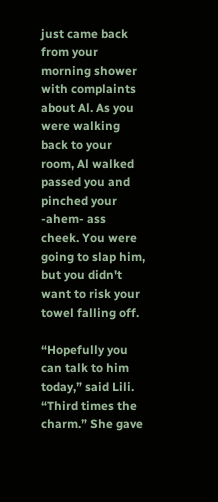just came back from your morning shower with complaints about Al. As you were walking back to your room, Al walked passed you and pinched your -ahem- ass cheek. You were going to slap him, but you didn't want to risk your towel falling off.

“Hopefully you can talk to him today,” said Lili. “Third times the charm.” She gave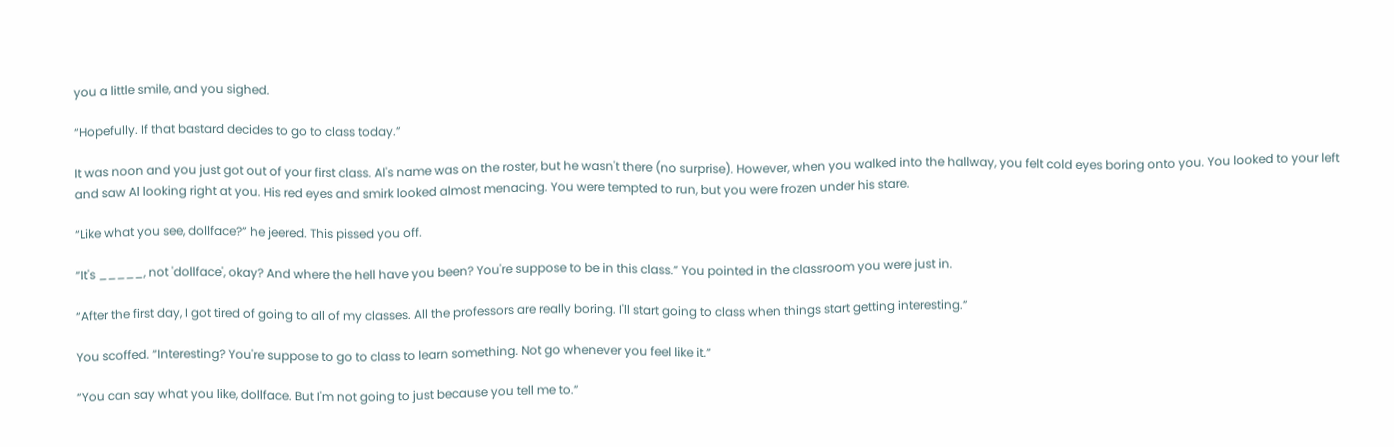you a little smile, and you sighed.

“Hopefully. If that bastard decides to go to class today.”

It was noon and you just got out of your first class. Al's name was on the roster, but he wasn't there (no surprise). However, when you walked into the hallway, you felt cold eyes boring onto you. You looked to your left and saw Al looking right at you. His red eyes and smirk looked almost menacing. You were tempted to run, but you were frozen under his stare.

“Like what you see, dollface?” he jeered. This pissed you off.

“It's _____, not 'dollface', okay? And where the hell have you been? You're suppose to be in this class.” You pointed in the classroom you were just in.

“After the first day, I got tired of going to all of my classes. All the professors are really boring. I'll start going to class when things start getting interesting.”

You scoffed. “Interesting? You're suppose to go to class to learn something. Not go whenever you feel like it.”

“You can say what you like, dollface. But I'm not going to just because you tell me to.”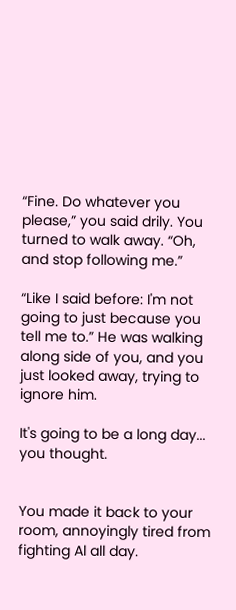“Fine. Do whatever you please,” you said drily. You turned to walk away. “Oh, and stop following me.”

“Like I said before: I'm not going to just because you tell me to.” He was walking along side of you, and you just looked away, trying to ignore him.

It's going to be a long day... you thought.


You made it back to your room, annoyingly tired from fighting Al all day.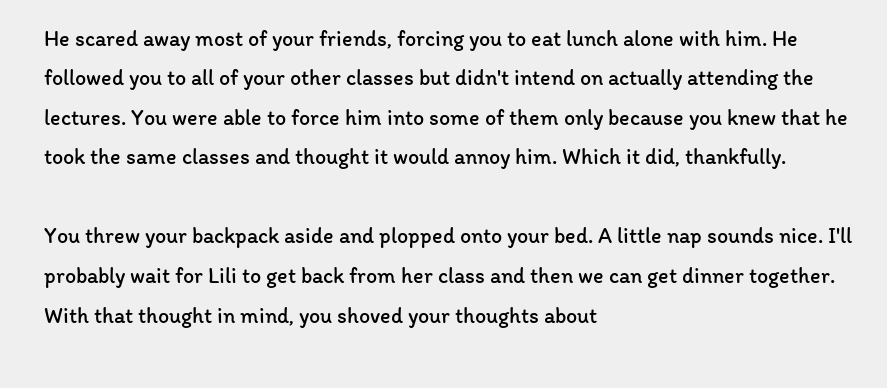He scared away most of your friends, forcing you to eat lunch alone with him. He followed you to all of your other classes but didn't intend on actually attending the lectures. You were able to force him into some of them only because you knew that he took the same classes and thought it would annoy him. Which it did, thankfully.

You threw your backpack aside and plopped onto your bed. A little nap sounds nice. I'll probably wait for Lili to get back from her class and then we can get dinner together. With that thought in mind, you shoved your thoughts about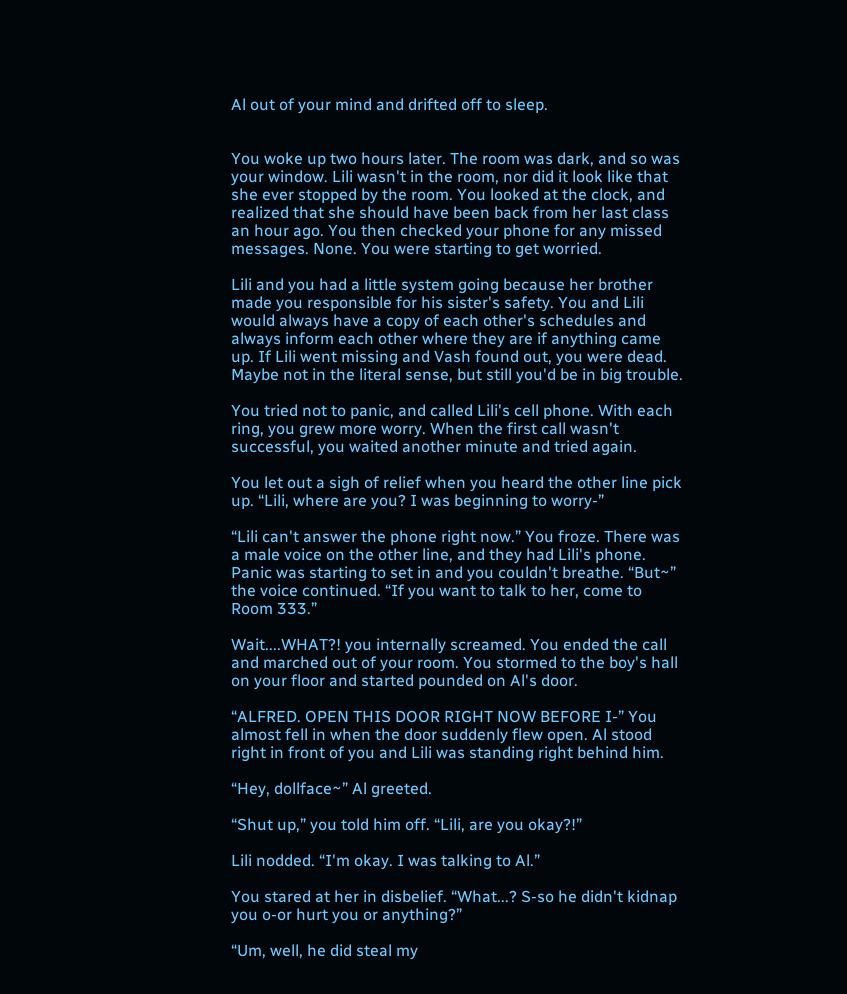Al out of your mind and drifted off to sleep.


You woke up two hours later. The room was dark, and so was your window. Lili wasn't in the room, nor did it look like that she ever stopped by the room. You looked at the clock, and realized that she should have been back from her last class an hour ago. You then checked your phone for any missed messages. None. You were starting to get worried.

Lili and you had a little system going because her brother made you responsible for his sister's safety. You and Lili would always have a copy of each other's schedules and always inform each other where they are if anything came up. If Lili went missing and Vash found out, you were dead. Maybe not in the literal sense, but still you'd be in big trouble.

You tried not to panic, and called Lili's cell phone. With each ring, you grew more worry. When the first call wasn't successful, you waited another minute and tried again.

You let out a sigh of relief when you heard the other line pick up. “Lili, where are you? I was beginning to worry-”

“Lili can't answer the phone right now.” You froze. There was a male voice on the other line, and they had Lili's phone. Panic was starting to set in and you couldn't breathe. “But~” the voice continued. “If you want to talk to her, come to Room 333.”

Wait....WHAT?! you internally screamed. You ended the call and marched out of your room. You stormed to the boy's hall on your floor and started pounded on Al's door.

“ALFRED. OPEN THIS DOOR RIGHT NOW BEFORE I-” You almost fell in when the door suddenly flew open. Al stood right in front of you and Lili was standing right behind him.

“Hey, dollface~” Al greeted.

“Shut up,” you told him off. “Lili, are you okay?!”

Lili nodded. “I'm okay. I was talking to Al.”

You stared at her in disbelief. “What...? S-so he didn't kidnap you o-or hurt you or anything?”

“Um, well, he did steal my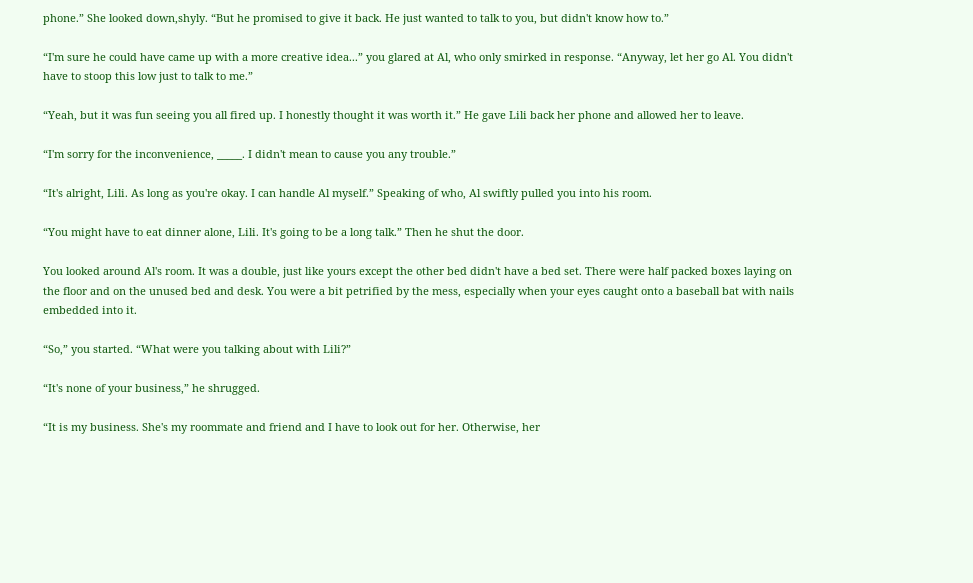phone.” She looked down,shyly. “But he promised to give it back. He just wanted to talk to you, but didn't know how to.”

“I'm sure he could have came up with a more creative idea...” you glared at Al, who only smirked in response. “Anyway, let her go Al. You didn't have to stoop this low just to talk to me.”

“Yeah, but it was fun seeing you all fired up. I honestly thought it was worth it.” He gave Lili back her phone and allowed her to leave.

“I'm sorry for the inconvenience, _____. I didn't mean to cause you any trouble.”

“It's alright, Lili. As long as you're okay. I can handle Al myself.” Speaking of who, Al swiftly pulled you into his room.

“You might have to eat dinner alone, Lili. It's going to be a long talk.” Then he shut the door.

You looked around Al's room. It was a double, just like yours except the other bed didn't have a bed set. There were half packed boxes laying on the floor and on the unused bed and desk. You were a bit petrified by the mess, especially when your eyes caught onto a baseball bat with nails embedded into it.

“So,” you started. “What were you talking about with Lili?”

“It's none of your business,” he shrugged.

“It is my business. She's my roommate and friend and I have to look out for her. Otherwise, her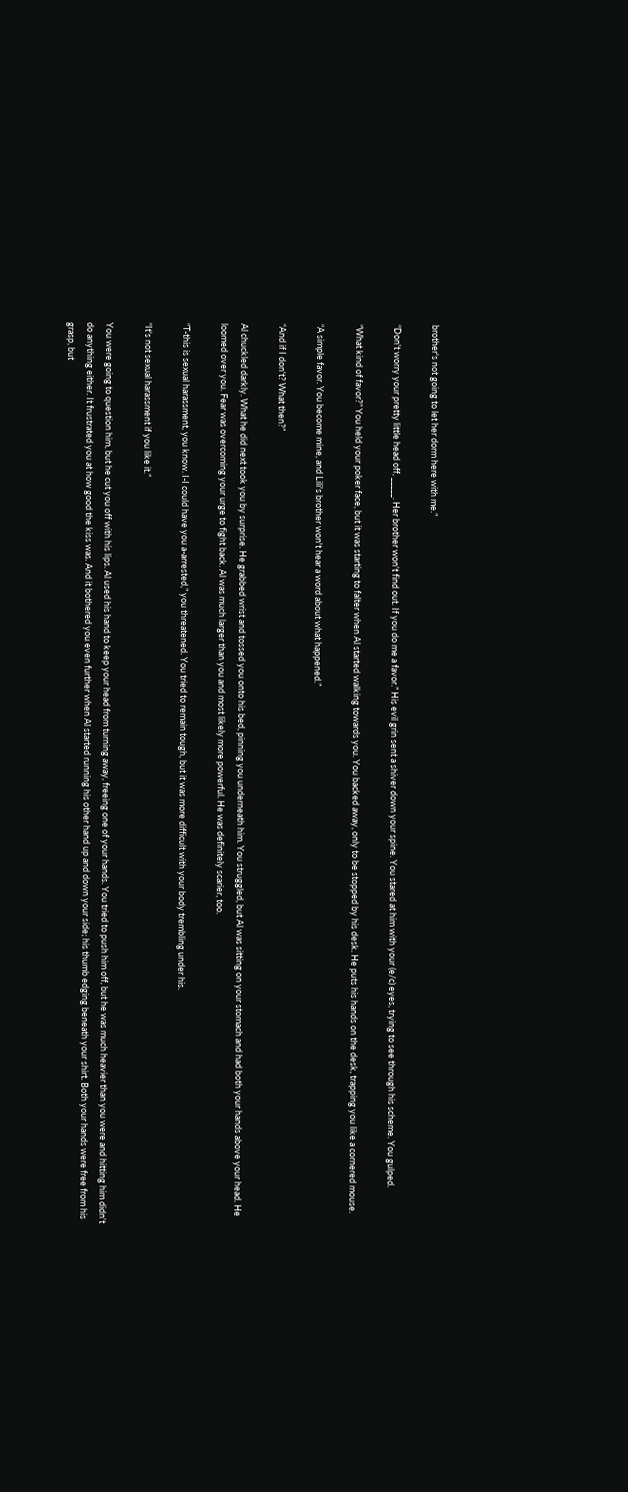brother's not going to let her dorm here with me.”

“Don't worry your pretty little head off, _____. Her brother won't find out. If you do me a favor.” His evil grin sent a shiver down your spine. You stared at him with your (e/c) eyes, trying to see through his scheme. You gulped.

“What kind of favor?” You held your poker face, but it was starting to falter when Al started walking towards you. You backed away, only to be stopped by his desk. He puts his hands on the desk, trapping you like a cornered mouse.

“A simple favor. You become mine, and Lili's brother won't hear a word about what happened.”

“And if I don't? What then?”

Al chuckled darkly. What he did next took you by surprise. He grabbed wrist and tossed you onto his bed, pinning you underneath him. You struggled, but Al was sitting on your stomach and had both your hands above your head. He loomed over you. Fear was overcoming your urge to fight back. Al was much larger than you and most likely more powerful. He was definitely scarier, too.

“T-this is sexual harassment, you know. I-I could have you a-arrested,” you threatened. You tried to remain tough, but it was more difficult with your body trembling under his.

“It's not sexual harassment if you like it.”

You were going to question him, but he cut you off with his lips. Al used his hand to keep your head from turning away, freeing one of your hands. You tried to push him off, but he was much heavier than you were and hitting him didn't do anything either. It frustrated you at how good the kiss was. And it bothered you even further when Al started running his other hand up and down your side; his thumb edging beneath your shirt. Both your hands were free from his grasp, but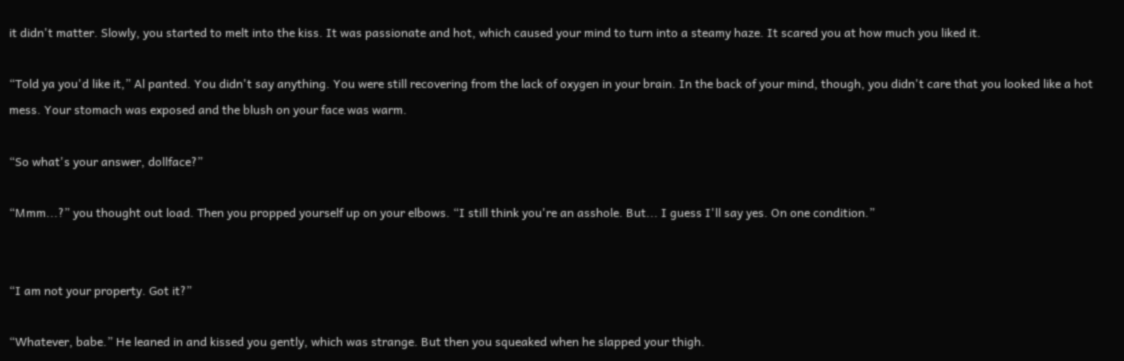it didn't matter. Slowly, you started to melt into the kiss. It was passionate and hot, which caused your mind to turn into a steamy haze. It scared you at how much you liked it.

“Told ya you'd like it,” Al panted. You didn't say anything. You were still recovering from the lack of oxygen in your brain. In the back of your mind, though, you didn't care that you looked like a hot mess. Your stomach was exposed and the blush on your face was warm.

“So what's your answer, dollface?”

“Mmm...?” you thought out load. Then you propped yourself up on your elbows. “I still think you're an asshole. But... I guess I'll say yes. On one condition.”


“I am not your property. Got it?”

“Whatever, babe.” He leaned in and kissed you gently, which was strange. But then you squeaked when he slapped your thigh.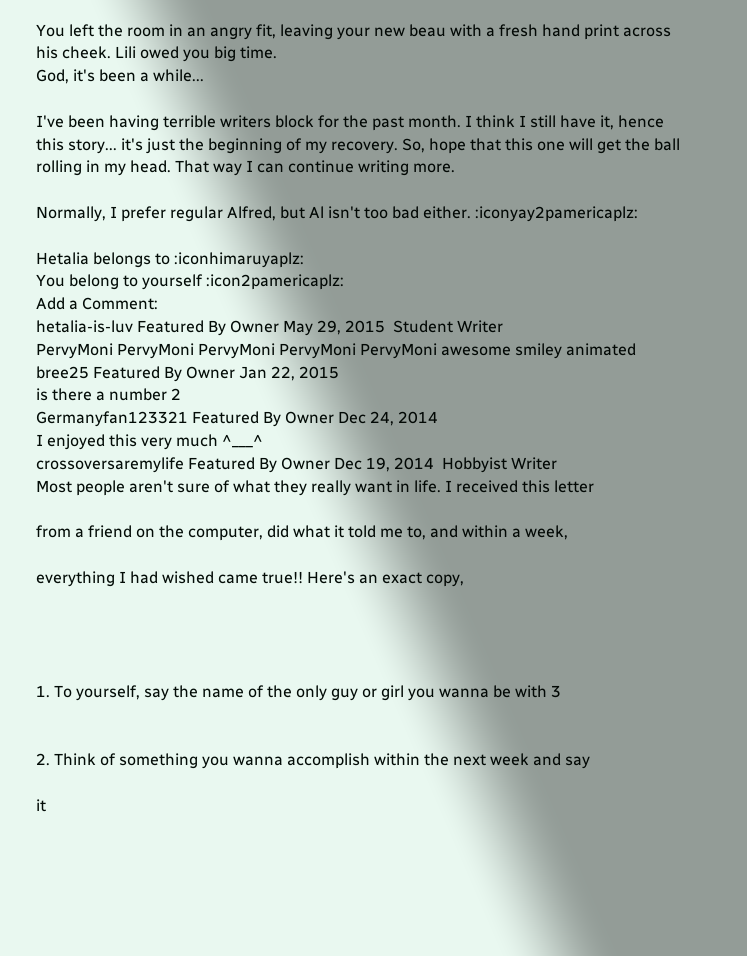You left the room in an angry fit, leaving your new beau with a fresh hand print across his cheek. Lili owed you big time.
God, it's been a while...

I've been having terrible writers block for the past month. I think I still have it, hence this story... it's just the beginning of my recovery. So, hope that this one will get the ball rolling in my head. That way I can continue writing more.

Normally, I prefer regular Alfred, but Al isn't too bad either. :iconyay2pamericaplz:

Hetalia belongs to :iconhimaruyaplz:
You belong to yourself :icon2pamericaplz:
Add a Comment:
hetalia-is-luv Featured By Owner May 29, 2015  Student Writer
PervyMoni PervyMoni PervyMoni PervyMoni PervyMoni awesome smiley animated
bree25 Featured By Owner Jan 22, 2015
is there a number 2
Germanyfan123321 Featured By Owner Dec 24, 2014
I enjoyed this very much ^___^
crossoversaremylife Featured By Owner Dec 19, 2014  Hobbyist Writer
Most people aren't sure of what they really want in life. I received this letter

from a friend on the computer, did what it told me to, and within a week,

everything I had wished came true!! Here's an exact copy,




1. To yourself, say the name of the only guy or girl you wanna be with 3


2. Think of something you wanna accomplish within the next week and say

it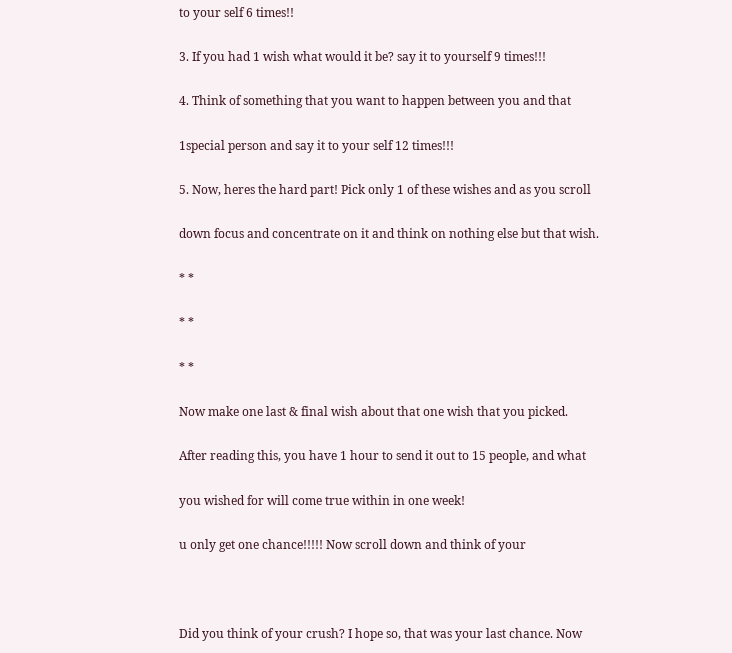to your self 6 times!!

3. If you had 1 wish what would it be? say it to yourself 9 times!!!

4. Think of something that you want to happen between you and that

1special person and say it to your self 12 times!!!

5. Now, heres the hard part! Pick only 1 of these wishes and as you scroll

down focus and concentrate on it and think on nothing else but that wish.

* *

* *

* *

Now make one last & final wish about that one wish that you picked.

After reading this, you have 1 hour to send it out to 15 people, and what

you wished for will come true within in one week!

u only get one chance!!!!! Now scroll down and think of your



Did you think of your crush? I hope so, that was your last chance. Now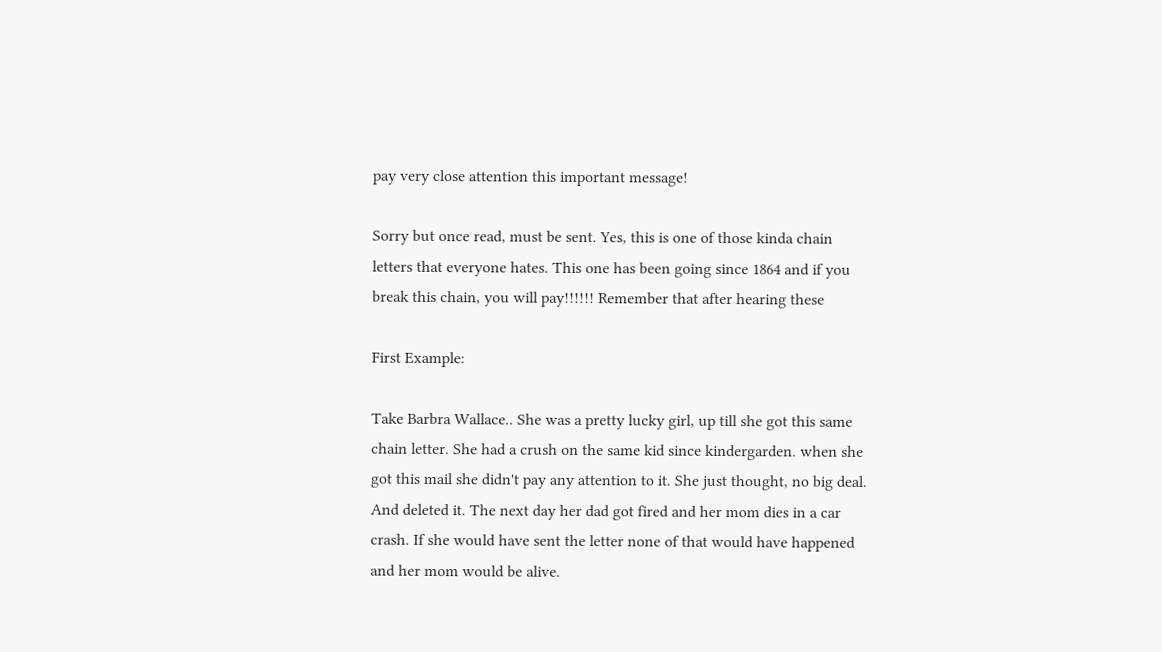pay very close attention this important message!

Sorry but once read, must be sent. Yes, this is one of those kinda chain
letters that everyone hates. This one has been going since 1864 and if you
break this chain, you will pay!!!!!! Remember that after hearing these

First Example:

Take Barbra Wallace.. She was a pretty lucky girl, up till she got this same
chain letter. She had a crush on the same kid since kindergarden. when she
got this mail she didn't pay any attention to it. She just thought, no big deal.
And deleted it. The next day her dad got fired and her mom dies in a car
crash. If she would have sent the letter none of that would have happened
and her mom would be alive.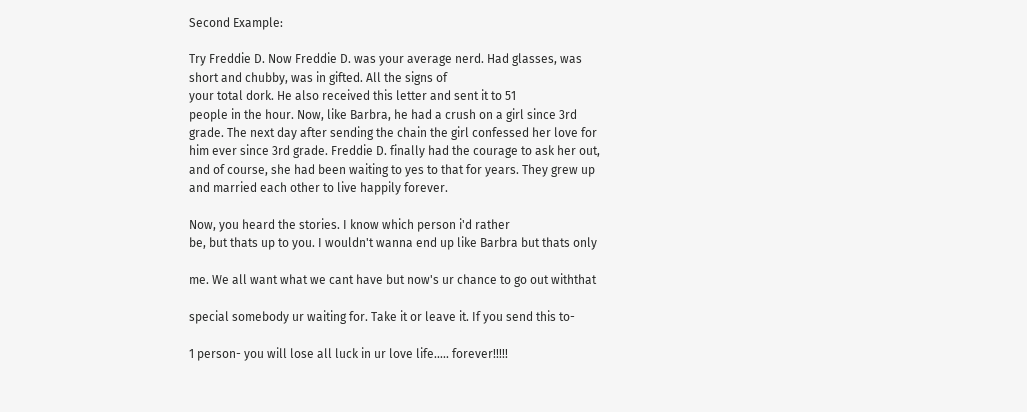Second Example:

Try Freddie D. Now Freddie D. was your average nerd. Had glasses, was
short and chubby, was in gifted. All the signs of
your total dork. He also received this letter and sent it to 51
people in the hour. Now, like Barbra, he had a crush on a girl since 3rd
grade. The next day after sending the chain the girl confessed her love for
him ever since 3rd grade. Freddie D. finally had the courage to ask her out,
and of course, she had been waiting to yes to that for years. They grew up
and married each other to live happily forever.

Now, you heard the stories. I know which person i'd rather
be, but thats up to you. I wouldn't wanna end up like Barbra but thats only

me. We all want what we cant have but now's ur chance to go out withthat

special somebody ur waiting for. Take it or leave it. If you send this to-

1 person- you will lose all luck in ur love life..... forever!!!!!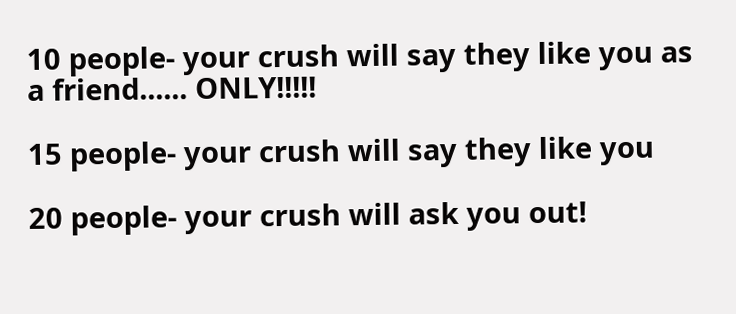10 people- your crush will say they like you as a friend...... ONLY!!!!!

15 people- your crush will say they like you

20 people- your crush will ask you out!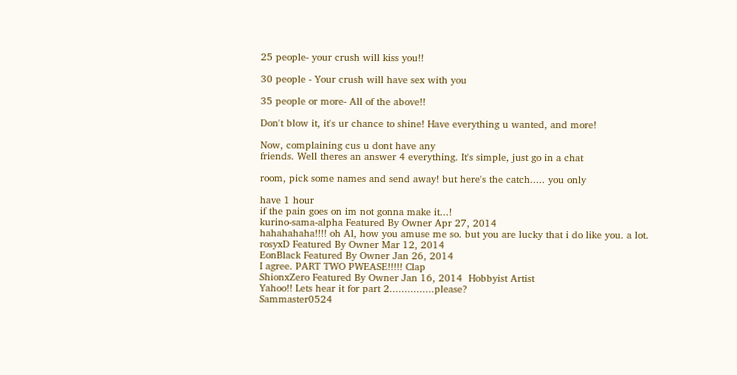25 people- your crush will kiss you!!

30 people - Your crush will have sex with you

35 people or more- All of the above!!

Don't blow it, it's ur chance to shine! Have everything u wanted, and more!

Now, complaining cus u dont have any
friends. Well theres an answer 4 everything. It's simple, just go in a chat

room, pick some names and send away! but here's the catch..... you only

have 1 hour
if the pain goes on im not gonna make it...!
kurino-sama-alpha Featured By Owner Apr 27, 2014
hahahahaha!!!! oh Al, how you amuse me so. but you are lucky that i do like you. a lot.
rosyxD Featured By Owner Mar 12, 2014
EonBlack Featured By Owner Jan 26, 2014
I agree. PART TWO PWEASE!!!!! Clap
ShionxZero Featured By Owner Jan 16, 2014  Hobbyist Artist
Yahoo!! Lets hear it for part 2...............please?
Sammaster0524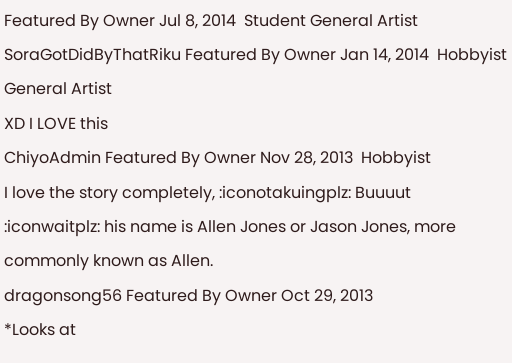Featured By Owner Jul 8, 2014  Student General Artist
SoraGotDidByThatRiku Featured By Owner Jan 14, 2014  Hobbyist General Artist
XD I LOVE this
ChiyoAdmin Featured By Owner Nov 28, 2013  Hobbyist
I love the story completely, :iconotakuingplz: Buuuut :iconwaitplz: his name is Allen Jones or Jason Jones, more commonly known as Allen.
dragonsong56 Featured By Owner Oct 29, 2013
*Looks at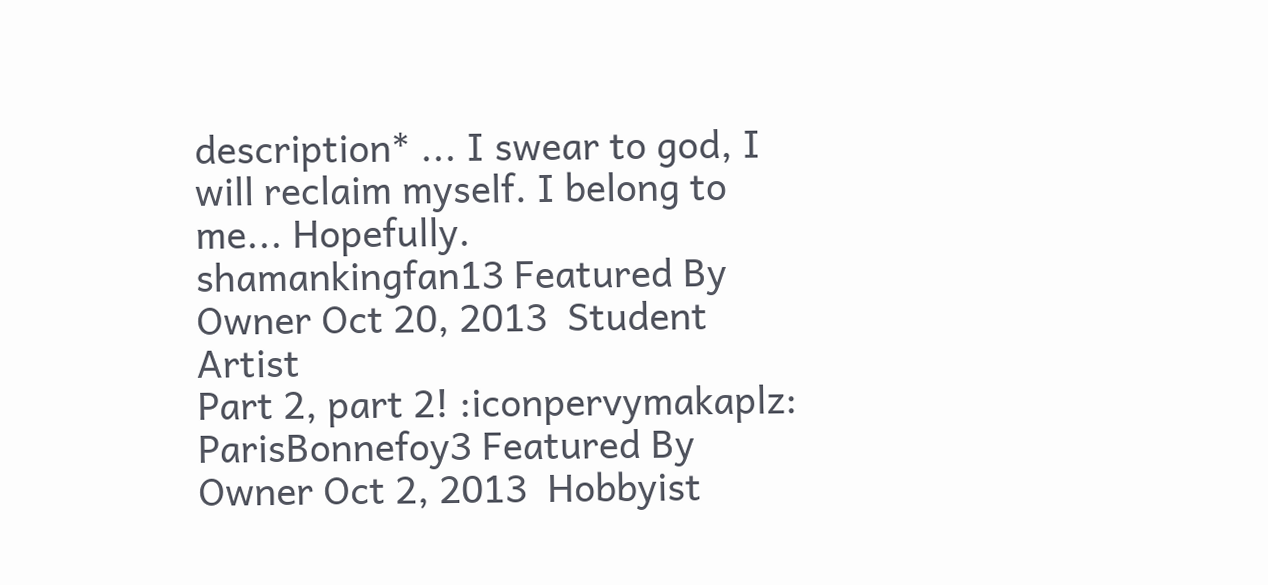description* ... I swear to god, I will reclaim myself. I belong to me... Hopefully.
shamankingfan13 Featured By Owner Oct 20, 2013  Student Artist
Part 2, part 2! :iconpervymakaplz:
ParisBonnefoy3 Featured By Owner Oct 2, 2013  Hobbyist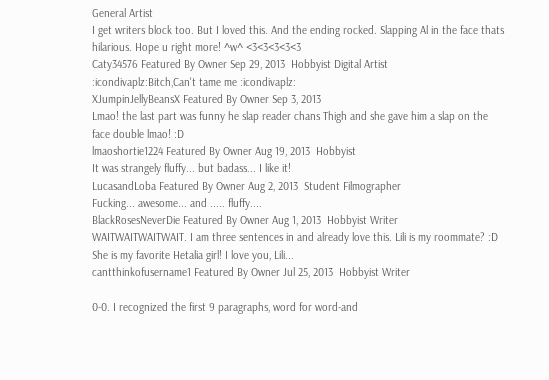General Artist
I get writers block too. But I loved this. And the ending rocked. Slapping Al in the face thats hilarious. Hope u right more! ^w^ <3<3<3<3<3
Caty34576 Featured By Owner Sep 29, 2013  Hobbyist Digital Artist
:icondivaplz:Bitch,Can't tame me :icondivaplz:
XJumpinJellyBeansX Featured By Owner Sep 3, 2013
Lmao! the last part was funny he slap reader chans Thigh and she gave him a slap on the face double lmao! :D
lmaoshortie1224 Featured By Owner Aug 19, 2013  Hobbyist
It was strangely fluffy... but badass... I like it!
LucasandLoba Featured By Owner Aug 2, 2013  Student Filmographer
Fucking... awesome... and ..... fluffy....
BlackRosesNeverDie Featured By Owner Aug 1, 2013  Hobbyist Writer
WAITWAITWAITWAIT. I am three sentences in and already love this. Lili is my roommate? :D She is my favorite Hetalia girl! I love you, Lili...
cantthinkofusername1 Featured By Owner Jul 25, 2013  Hobbyist Writer

0-0. I recognized the first 9 paragraphs, word for word-and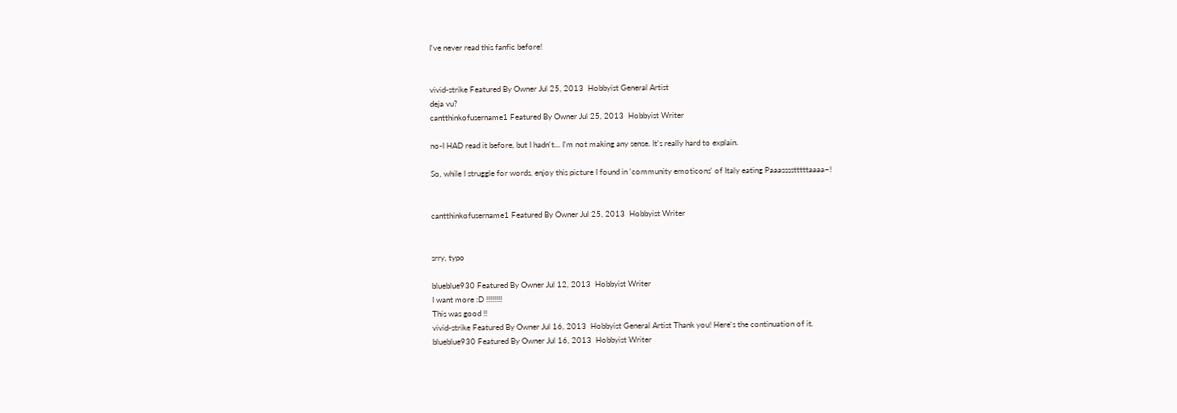I've never read this fanfic before!


vivid-strike Featured By Owner Jul 25, 2013  Hobbyist General Artist
deja vu?
cantthinkofusername1 Featured By Owner Jul 25, 2013  Hobbyist Writer

no-I HAD read it before, but I hadn't... I'm not making any sense. It's really hard to explain.

So, while I struggle for words, enjoy this picture I found in 'community emoticons' of Italy eating Paaasssstttttaaaa~!


cantthinkofusername1 Featured By Owner Jul 25, 2013  Hobbyist Writer


srry, typo

blueblue930 Featured By Owner Jul 12, 2013  Hobbyist Writer
I want more :D !!!!!!!!
This was good !!
vivid-strike Featured By Owner Jul 16, 2013  Hobbyist General Artist Thank you! Here's the continuation of it.
blueblue930 Featured By Owner Jul 16, 2013  Hobbyist Writer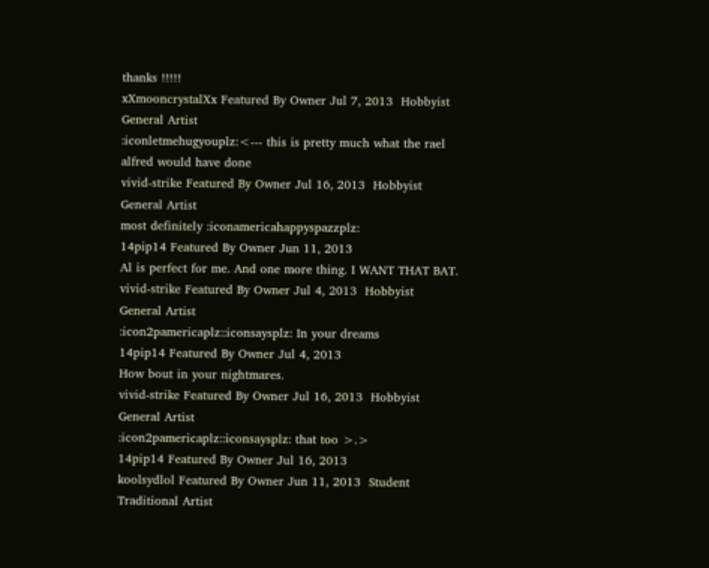thanks !!!!!
xXmooncrystalXx Featured By Owner Jul 7, 2013  Hobbyist General Artist
:iconletmehugyouplz:<--- this is pretty much what the rael alfred would have done
vivid-strike Featured By Owner Jul 16, 2013  Hobbyist General Artist
most definitely :iconamericahappyspazzplz:
14pip14 Featured By Owner Jun 11, 2013
Al is perfect for me. And one more thing. I WANT THAT BAT.
vivid-strike Featured By Owner Jul 4, 2013  Hobbyist General Artist
:icon2pamericaplz::iconsaysplz: In your dreams
14pip14 Featured By Owner Jul 4, 2013
How bout in your nightmares.
vivid-strike Featured By Owner Jul 16, 2013  Hobbyist General Artist
:icon2pamericaplz::iconsaysplz: that too >.>
14pip14 Featured By Owner Jul 16, 2013
koolsydlol Featured By Owner Jun 11, 2013  Student Traditional Artist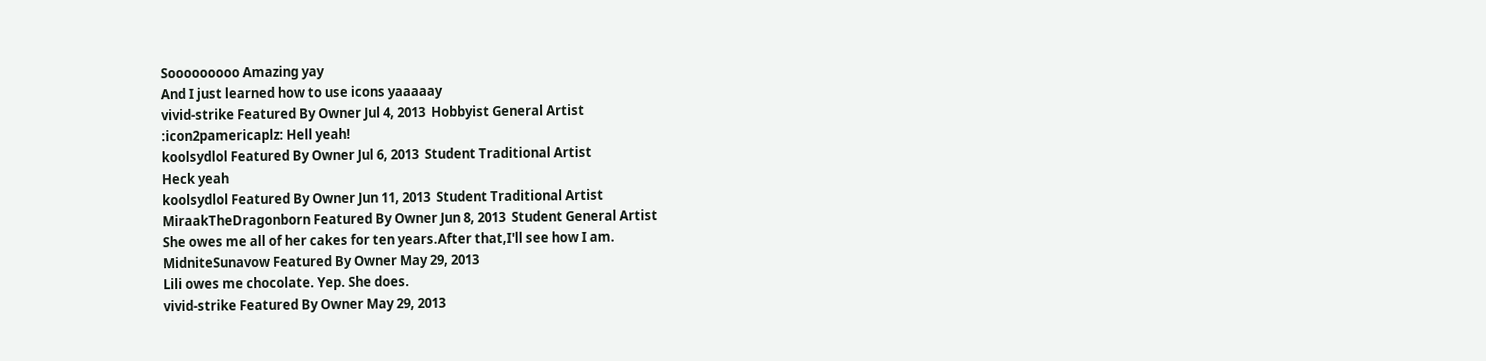Sooooooooo Amazing yay
And I just learned how to use icons yaaaaay
vivid-strike Featured By Owner Jul 4, 2013  Hobbyist General Artist
:icon2pamericaplz: Hell yeah!
koolsydlol Featured By Owner Jul 6, 2013  Student Traditional Artist
Heck yeah
koolsydlol Featured By Owner Jun 11, 2013  Student Traditional Artist
MiraakTheDragonborn Featured By Owner Jun 8, 2013  Student General Artist
She owes me all of her cakes for ten years.After that,I'll see how I am.
MidniteSunavow Featured By Owner May 29, 2013
Lili owes me chocolate. Yep. She does.
vivid-strike Featured By Owner May 29, 2013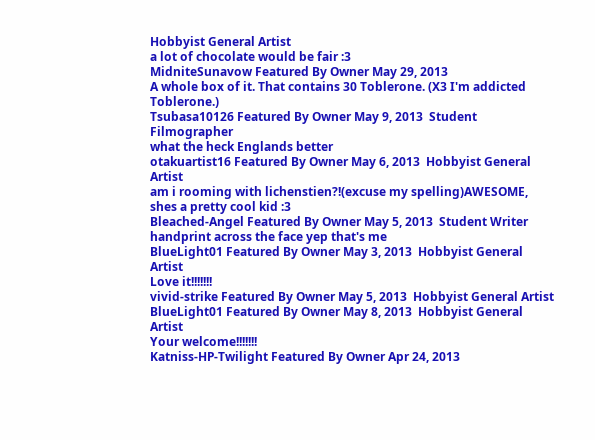Hobbyist General Artist
a lot of chocolate would be fair :3
MidniteSunavow Featured By Owner May 29, 2013
A whole box of it. That contains 30 Toblerone. (X3 I'm addicted Toblerone.)
Tsubasa10126 Featured By Owner May 9, 2013  Student Filmographer
what the heck Englands better
otakuartist16 Featured By Owner May 6, 2013  Hobbyist General Artist
am i rooming with lichenstien?!(excuse my spelling)AWESOME, shes a pretty cool kid :3
Bleached-Angel Featured By Owner May 5, 2013  Student Writer
handprint across the face yep that's me
BlueLight01 Featured By Owner May 3, 2013  Hobbyist General Artist
Love it!!!!!!!
vivid-strike Featured By Owner May 5, 2013  Hobbyist General Artist
BlueLight01 Featured By Owner May 8, 2013  Hobbyist General Artist
Your welcome!!!!!!!
Katniss-HP-Twilight Featured By Owner Apr 24, 2013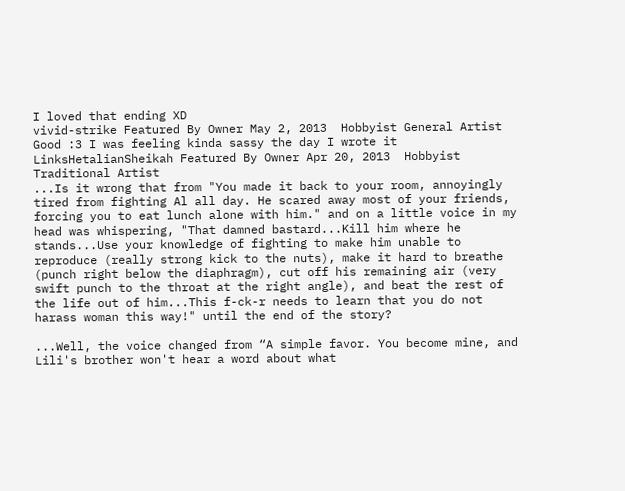I loved that ending XD
vivid-strike Featured By Owner May 2, 2013  Hobbyist General Artist
Good :3 I was feeling kinda sassy the day I wrote it
LinksHetalianSheikah Featured By Owner Apr 20, 2013  Hobbyist Traditional Artist
...Is it wrong that from "You made it back to your room, annoyingly tired from fighting Al all day. He scared away most of your friends, forcing you to eat lunch alone with him." and on a little voice in my head was whispering, "That damned bastard...Kill him where he stands...Use your knowledge of fighting to make him unable to reproduce (really strong kick to the nuts), make it hard to breathe (punch right below the diaphragm), cut off his remaining air (very swift punch to the throat at the right angle), and beat the rest of the life out of him...This f-ck-r needs to learn that you do not harass woman this way!" until the end of the story?

...Well, the voice changed from “A simple favor. You become mine, and Lili's brother won't hear a word about what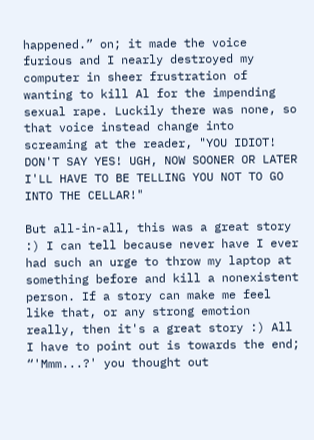happened.” on; it made the voice furious and I nearly destroyed my computer in sheer frustration of wanting to kill Al for the impending sexual rape. Luckily there was none, so that voice instead change into screaming at the reader, "YOU IDIOT! DON'T SAY YES! UGH, NOW SOONER OR LATER I'LL HAVE TO BE TELLING YOU NOT TO GO INTO THE CELLAR!"

But all-in-all, this was a great story :) I can tell because never have I ever had such an urge to throw my laptop at something before and kill a nonexistent person. If a story can make me feel like that, or any strong emotion really, then it's a great story :) All I have to point out is towards the end; “'Mmm...?' you thought out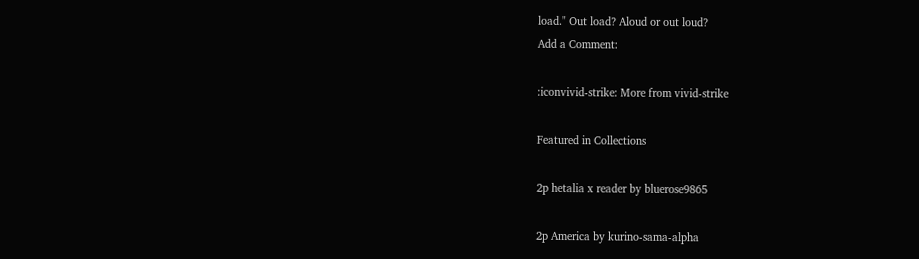load." Out load? Aloud or out loud?
Add a Comment:

:iconvivid-strike: More from vivid-strike

Featured in Collections

2p hetalia x reader by bluerose9865

2p America by kurino-sama-alpha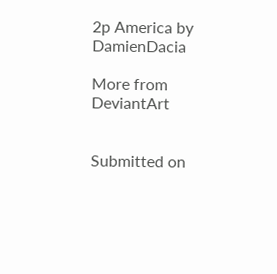2p America by DamienDacia

More from DeviantArt


Submitted on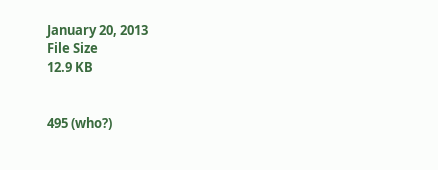January 20, 2013
File Size
12.9 KB


495 (who?)